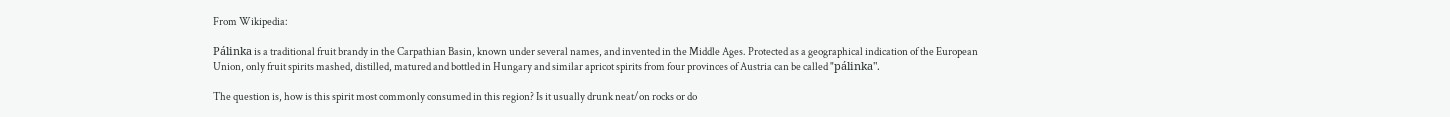From Wikipedia:

Pálinka is a traditional fruit brandy in the Carpathian Basin, known under several names, and invented in the Middle Ages. Protected as a geographical indication of the European Union, only fruit spirits mashed, distilled, matured and bottled in Hungary and similar apricot spirits from four provinces of Austria can be called "pálinka".

The question is, how is this spirit most commonly consumed in this region? Is it usually drunk neat/on rocks or do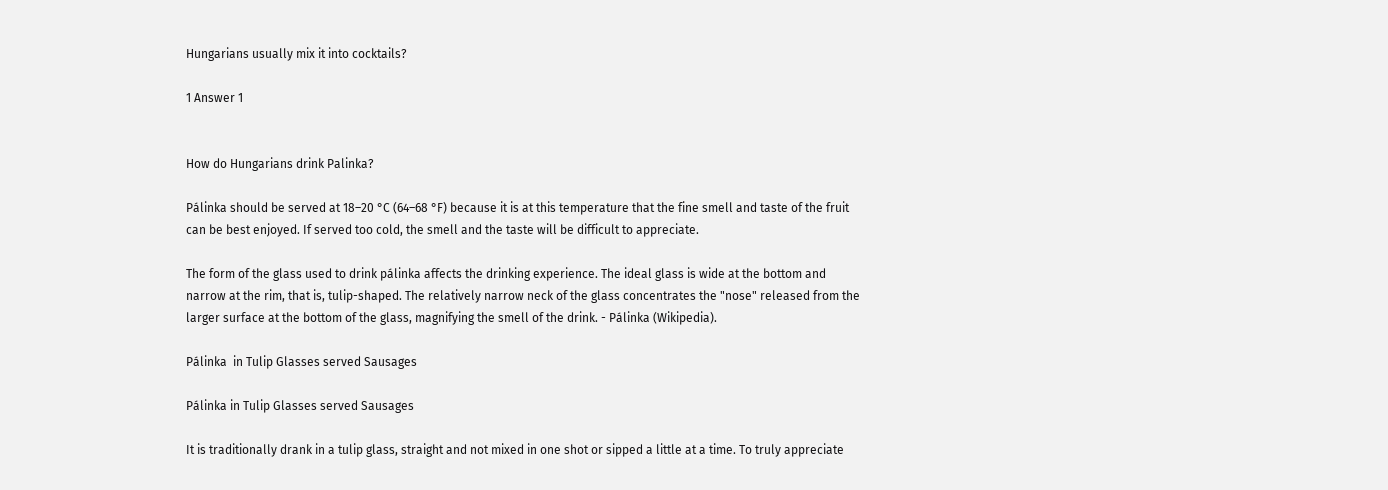Hungarians usually mix it into cocktails?

1 Answer 1


How do Hungarians drink Palinka?

Pálinka should be served at 18–20 °C (64–68 °F) because it is at this temperature that the fine smell and taste of the fruit can be best enjoyed. If served too cold, the smell and the taste will be difficult to appreciate.

The form of the glass used to drink pálinka affects the drinking experience. The ideal glass is wide at the bottom and narrow at the rim, that is, tulip-shaped. The relatively narrow neck of the glass concentrates the "nose" released from the larger surface at the bottom of the glass, magnifying the smell of the drink. - Pálinka (Wikipedia).

Pálinka  in Tulip Glasses served Sausages

Pálinka in Tulip Glasses served Sausages

It is traditionally drank in a tulip glass, straight and not mixed in one shot or sipped a little at a time. To truly appreciate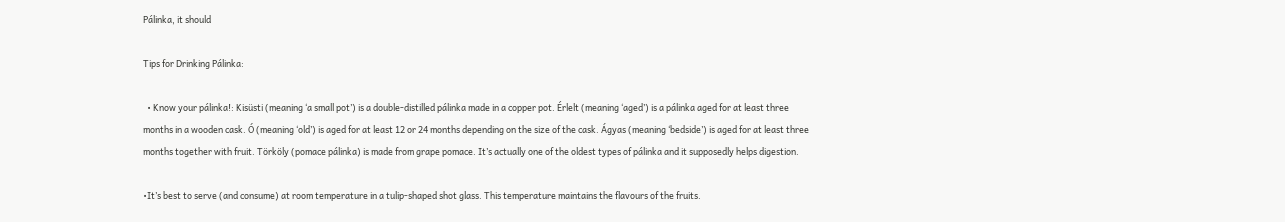Pálinka, it should

Tips for Drinking Pálinka:

  • Know your pálinka!: Kisüsti (meaning ‘a small pot’) is a double-distilled pálinka made in a copper pot. Érlelt (meaning ‘aged’) is a pálinka aged for at least three months in a wooden cask. Ó (meaning ‘old’) is aged for at least 12 or 24 months depending on the size of the cask. Ágyas (meaning ‘bedside’) is aged for at least three months together with fruit. Törköly (pomace pálinka) is made from grape pomace. It’s actually one of the oldest types of pálinka and it supposedly helps digestion.

•It’s best to serve (and consume) at room temperature in a tulip-shaped shot glass. This temperature maintains the flavours of the fruits.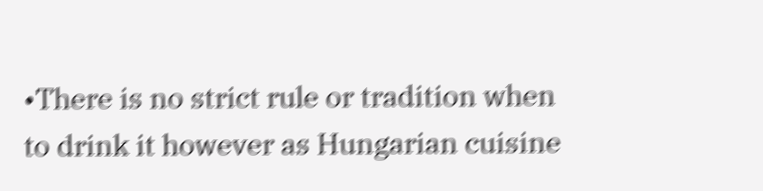•There is no strict rule or tradition when to drink it however as Hungarian cuisine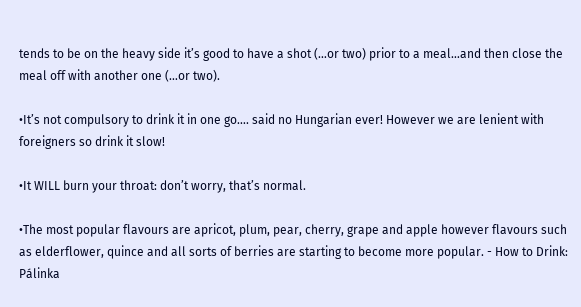tends to be on the heavy side it’s good to have a shot (…or two) prior to a meal…and then close the meal off with another one (…or two).

•It’s not compulsory to drink it in one go…. said no Hungarian ever! However we are lenient with foreigners so drink it slow!

•It WILL burn your throat: don’t worry, that’s normal.

•The most popular flavours are apricot, plum, pear, cherry, grape and apple however flavours such as elderflower, quince and all sorts of berries are starting to become more popular. - How to Drink: Pálinka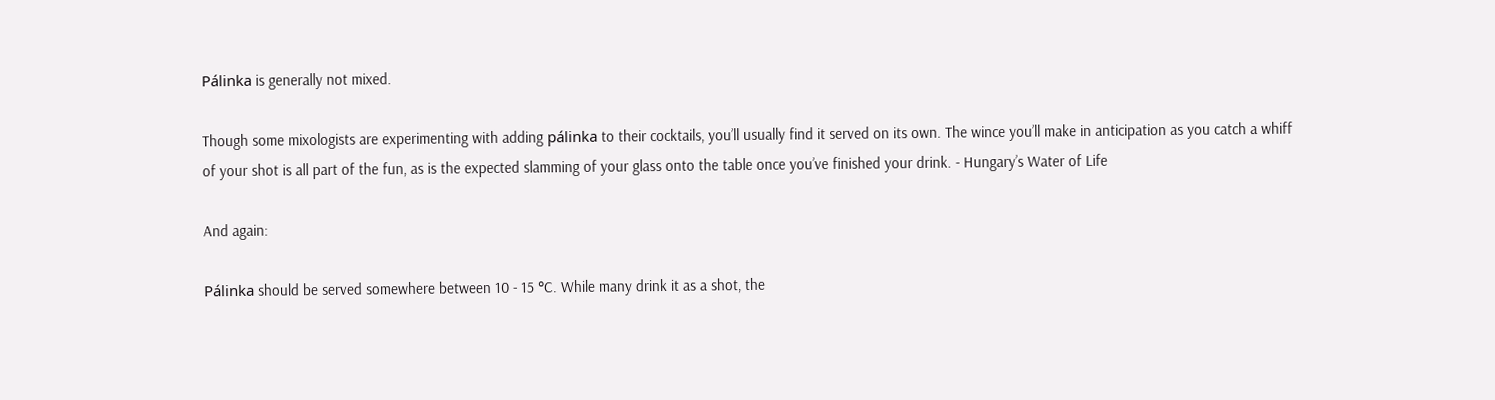Pálinka is generally not mixed.

Though some mixologists are experimenting with adding pálinka to their cocktails, you’ll usually find it served on its own. The wince you’ll make in anticipation as you catch a whiff of your shot is all part of the fun, as is the expected slamming of your glass onto the table once you’ve finished your drink. - Hungary’s Water of Life

And again:

Pálinka should be served somewhere between 10 - 15 °C. While many drink it as a shot, the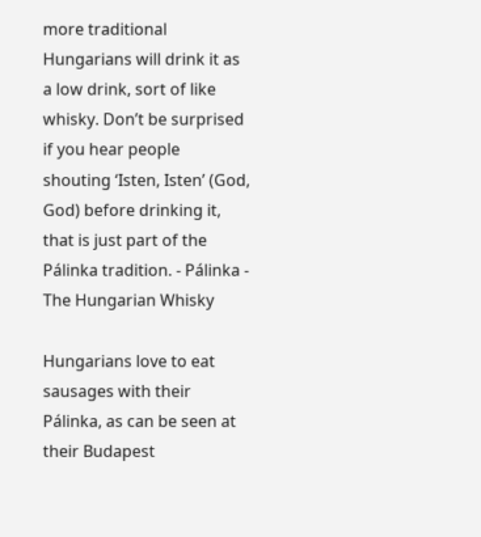more traditional Hungarians will drink it as a low drink, sort of like whisky. Don’t be surprised if you hear people shouting ‘Isten, Isten’ (God, God) before drinking it, that is just part of the Pálinka tradition. - Pálinka - The Hungarian Whisky

Hungarians love to eat sausages with their Pálinka, as can be seen at their Budapest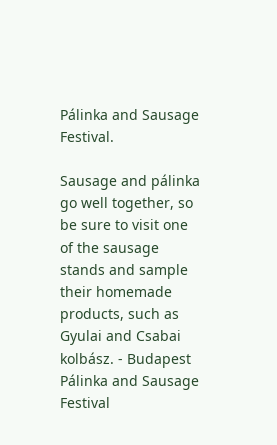Pálinka and Sausage Festival.

Sausage and pálinka go well together, so be sure to visit one of the sausage stands and sample their homemade products, such as Gyulai and Csabai kolbász. - Budapest Pálinka and Sausage Festival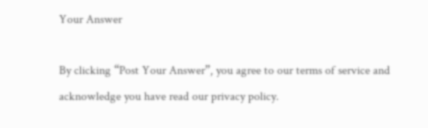Your Answer

By clicking “Post Your Answer”, you agree to our terms of service and acknowledge you have read our privacy policy.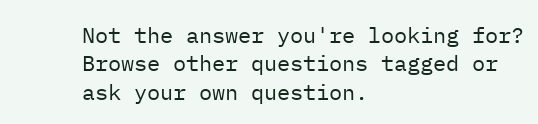Not the answer you're looking for? Browse other questions tagged or ask your own question.